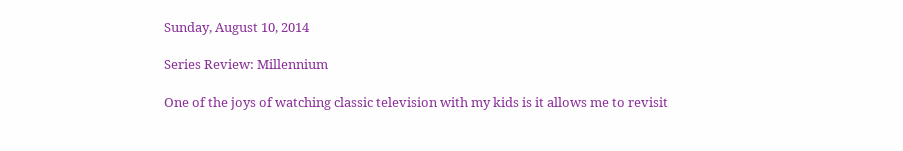Sunday, August 10, 2014

Series Review: Millennium

One of the joys of watching classic television with my kids is it allows me to revisit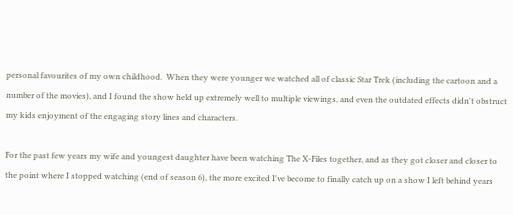personal favourites of my own childhood.  When they were younger we watched all of classic Star Trek (including the cartoon and a number of the movies), and I found the show held up extremely well to multiple viewings, and even the outdated effects didn't obstruct my kids enjoyment of the engaging story lines and characters.

For the past few years my wife and youngest daughter have been watching The X-Files together, and as they got closer and closer to the point where I stopped watching (end of season 6), the more excited I've become to finally catch up on a show I left behind years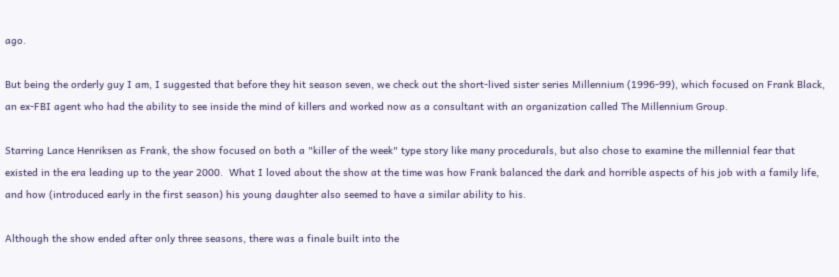ago.

But being the orderly guy I am, I suggested that before they hit season seven, we check out the short-lived sister series Millennium (1996-99), which focused on Frank Black, an ex-FBI agent who had the ability to see inside the mind of killers and worked now as a consultant with an organization called The Millennium Group.

Starring Lance Henriksen as Frank, the show focused on both a "killer of the week" type story like many procedurals, but also chose to examine the millennial fear that existed in the era leading up to the year 2000.  What I loved about the show at the time was how Frank balanced the dark and horrible aspects of his job with a family life, and how (introduced early in the first season) his young daughter also seemed to have a similar ability to his.

Although the show ended after only three seasons, there was a finale built into the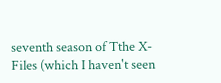seventh season of Tthe X-Files (which I haven't seen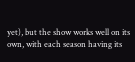yet), but the show works well on its own, with each season having its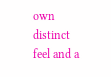own distinct feel and a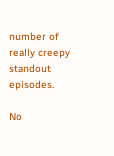number of really creepy standout episodes.

No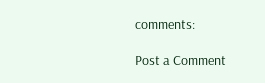comments:

Post a Comment